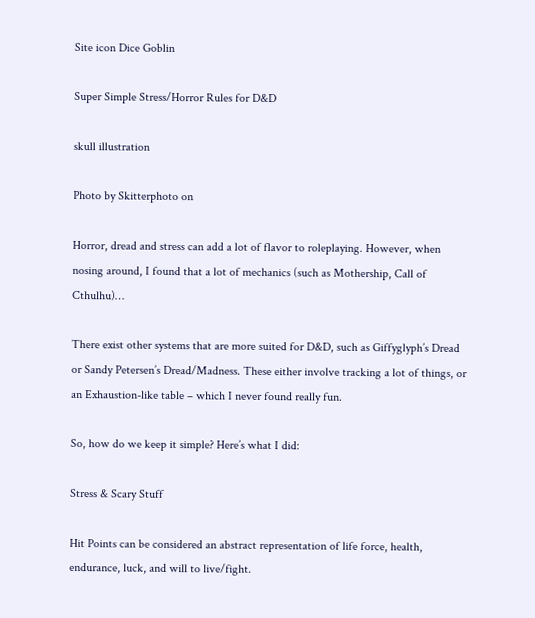Site icon Dice Goblin

Super Simple Stress/Horror Rules for D&D

skull illustration

Photo by Skitterphoto on

Horror, dread and stress can add a lot of flavor to roleplaying. However, when nosing around, I found that a lot of mechanics (such as Mothership, Call of Cthulhu)…

There exist other systems that are more suited for D&D, such as Giffyglyph’s Dread or Sandy Petersen’s Dread/Madness. These either involve tracking a lot of things, or an Exhaustion-like table – which I never found really fun.

So, how do we keep it simple? Here’s what I did:

Stress & Scary Stuff

Hit Points can be considered an abstract representation of life force, health, endurance, luck, and will to live/fight.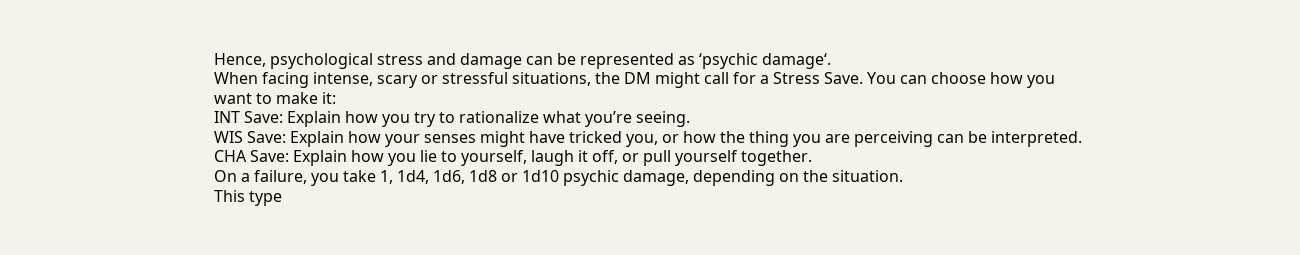Hence, psychological stress and damage can be represented as ‘psychic damage‘.
When facing intense, scary or stressful situations, the DM might call for a Stress Save. You can choose how you want to make it:
INT Save: Explain how you try to rationalize what you’re seeing.
WIS Save: Explain how your senses might have tricked you, or how the thing you are perceiving can be interpreted.
CHA Save: Explain how you lie to yourself, laugh it off, or pull yourself together.
On a failure, you take 1, 1d4, 1d6, 1d8 or 1d10 psychic damage, depending on the situation.
This type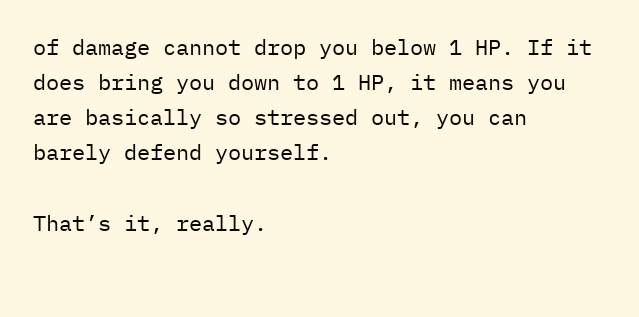of damage cannot drop you below 1 HP. If it does bring you down to 1 HP, it means you are basically so stressed out, you can barely defend yourself.

That’s it, really.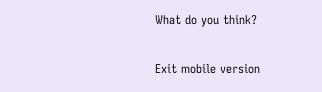What do you think?

Exit mobile version